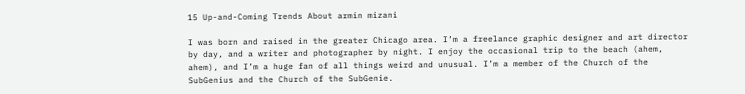15 Up-and-Coming Trends About armin mizani

I was born and raised in the greater Chicago area. I’m a freelance graphic designer and art director by day, and a writer and photographer by night. I enjoy the occasional trip to the beach (ahem, ahem), and I’m a huge fan of all things weird and unusual. I’m a member of the Church of the SubGenius and the Church of the SubGenie.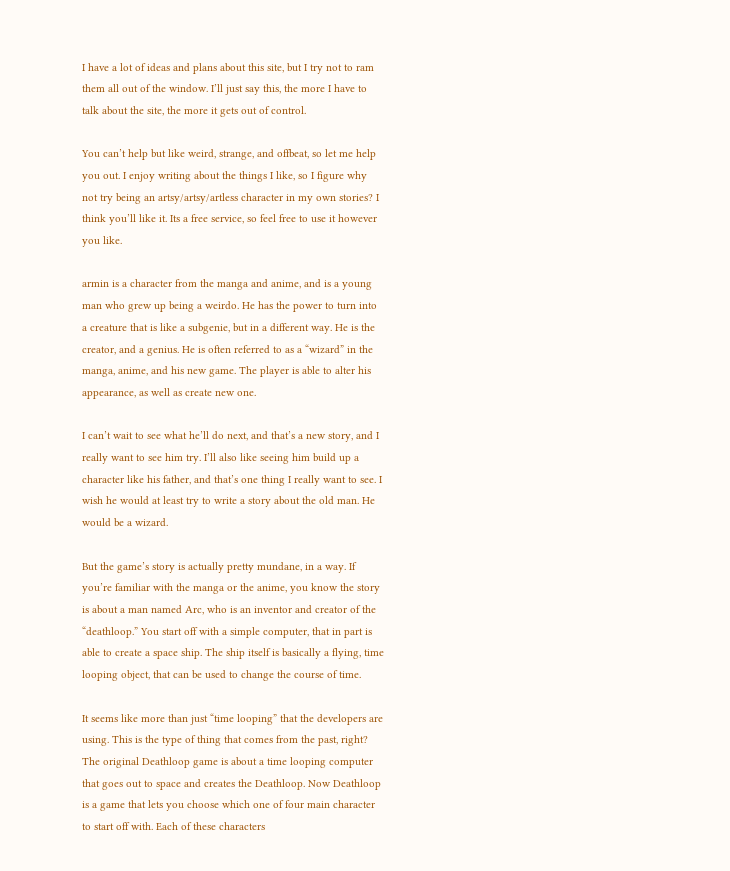I have a lot of ideas and plans about this site, but I try not to ram them all out of the window. I’ll just say this, the more I have to talk about the site, the more it gets out of control.

You can’t help but like weird, strange, and offbeat, so let me help you out. I enjoy writing about the things I like, so I figure why not try being an artsy/artsy/artless character in my own stories? I think you’ll like it. Its a free service, so feel free to use it however you like.

armin is a character from the manga and anime, and is a young man who grew up being a weirdo. He has the power to turn into a creature that is like a subgenie, but in a different way. He is the creator, and a genius. He is often referred to as a “wizard” in the manga, anime, and his new game. The player is able to alter his appearance, as well as create new one.

I can’t wait to see what he’ll do next, and that’s a new story, and I really want to see him try. I’ll also like seeing him build up a character like his father, and that’s one thing I really want to see. I wish he would at least try to write a story about the old man. He would be a wizard.

But the game’s story is actually pretty mundane, in a way. If you’re familiar with the manga or the anime, you know the story is about a man named Arc, who is an inventor and creator of the “deathloop.” You start off with a simple computer, that in part is able to create a space ship. The ship itself is basically a flying, time looping object, that can be used to change the course of time.

It seems like more than just “time looping” that the developers are using. This is the type of thing that comes from the past, right? The original Deathloop game is about a time looping computer that goes out to space and creates the Deathloop. Now Deathloop is a game that lets you choose which one of four main character to start off with. Each of these characters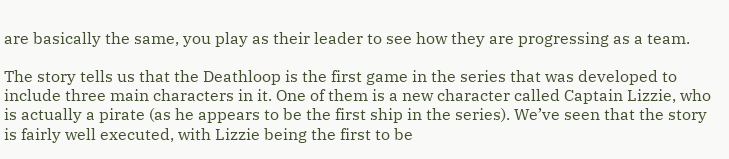are basically the same, you play as their leader to see how they are progressing as a team.

The story tells us that the Deathloop is the first game in the series that was developed to include three main characters in it. One of them is a new character called Captain Lizzie, who is actually a pirate (as he appears to be the first ship in the series). We’ve seen that the story is fairly well executed, with Lizzie being the first to be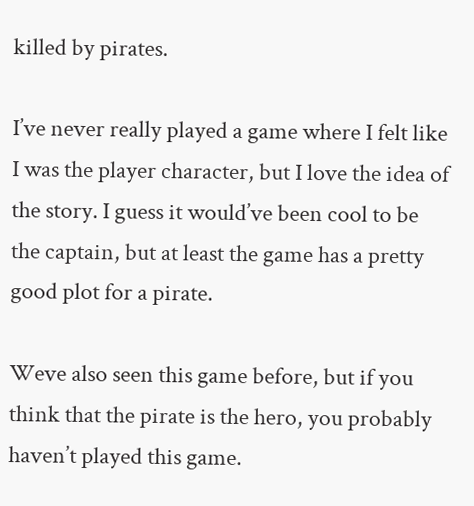killed by pirates.

I’ve never really played a game where I felt like I was the player character, but I love the idea of the story. I guess it would’ve been cool to be the captain, but at least the game has a pretty good plot for a pirate.

Weve also seen this game before, but if you think that the pirate is the hero, you probably haven’t played this game.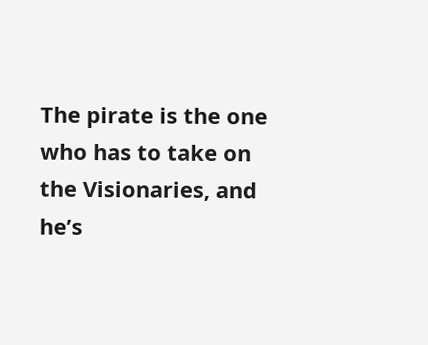The pirate is the one who has to take on the Visionaries, and he’s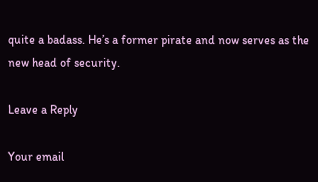quite a badass. He’s a former pirate and now serves as the new head of security.

Leave a Reply

Your email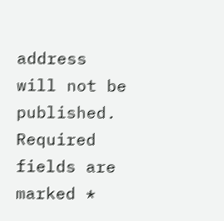address will not be published. Required fields are marked *